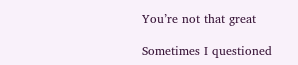You’re not that great

Sometimes I questioned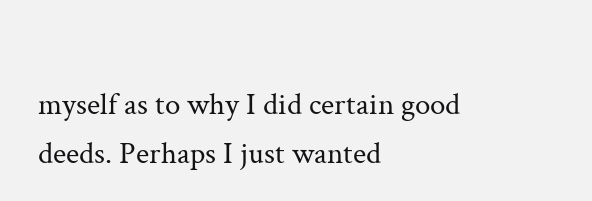myself as to why I did certain good deeds. Perhaps I just wanted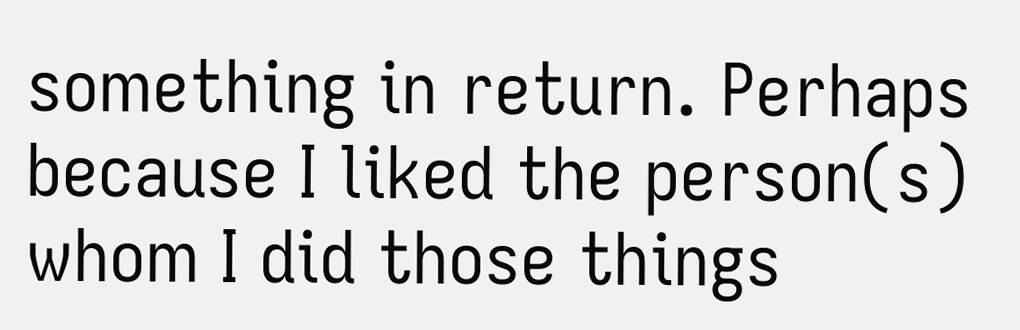something in return. Perhaps because I liked the person(s) whom I did those things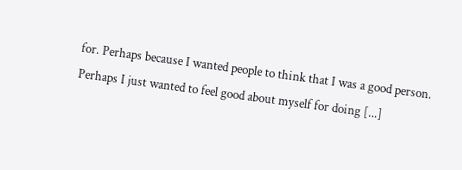for. Perhaps because I wanted people to think that I was a good person. Perhaps I just wanted to feel good about myself for doing [...]